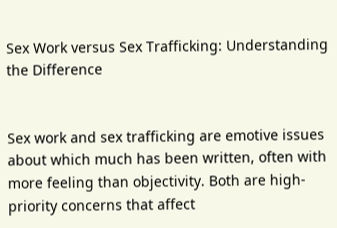Sex Work versus Sex Trafficking: Understanding the Difference


Sex work and sex trafficking are emotive issues about which much has been written, often with more feeling than objectivity. Both are high-priority concerns that affect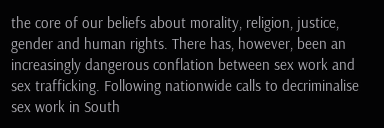the core of our beliefs about morality, religion, justice, gender and human rights. There has, however, been an increasingly dangerous conflation between sex work and sex trafficking. Following nationwide calls to decriminalise sex work in South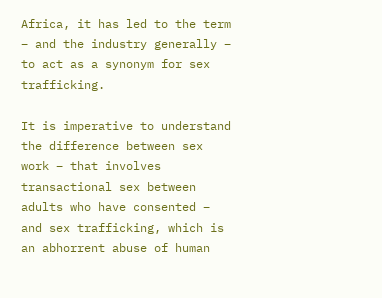Africa, it has led to the term – and the industry generally – to act as a synonym for sex trafficking.

It is imperative to understand the difference between sex work – that involves transactional sex between adults who have consented – and sex trafficking, which is an abhorrent abuse of human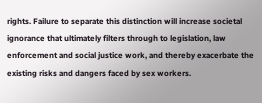rights. Failure to separate this distinction will increase societal ignorance that ultimately filters through to legislation, law enforcement and social justice work, and thereby exacerbate the existing risks and dangers faced by sex workers.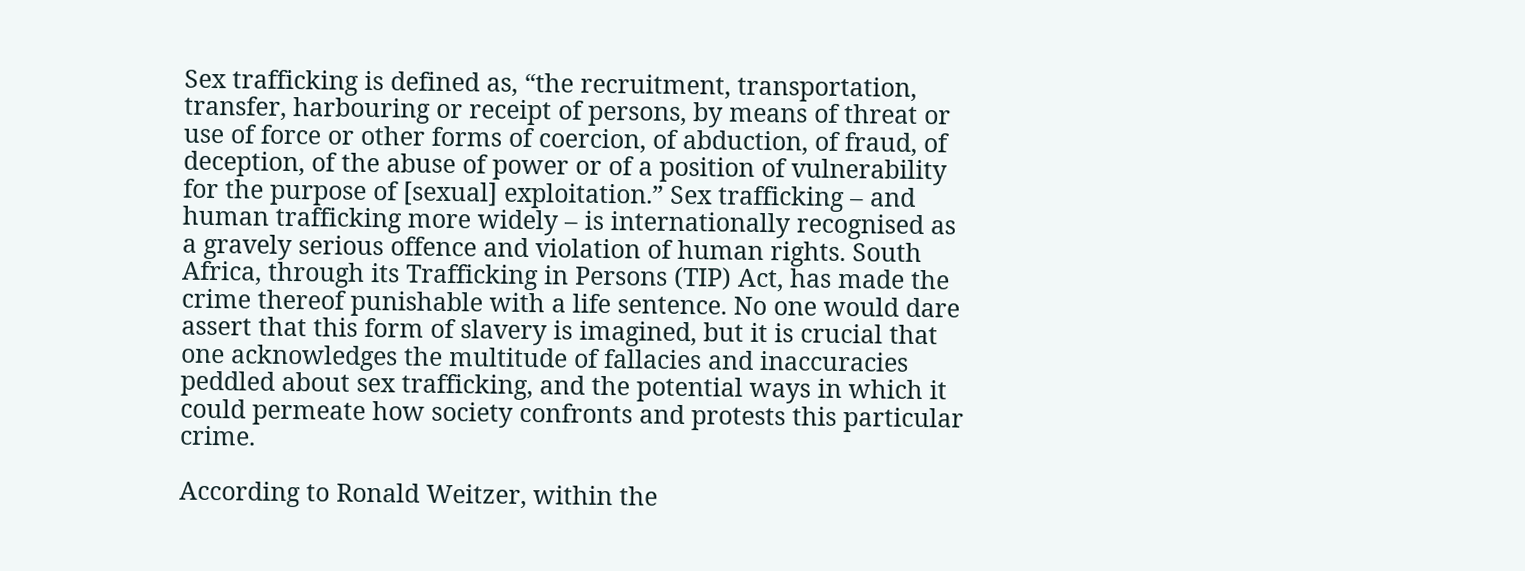Sex trafficking is defined as, “the recruitment, transportation, transfer, harbouring or receipt of persons, by means of threat or use of force or other forms of coercion, of abduction, of fraud, of deception, of the abuse of power or of a position of vulnerability for the purpose of [sexual] exploitation.” Sex trafficking – and human trafficking more widely – is internationally recognised as a gravely serious offence and violation of human rights. South Africa, through its Trafficking in Persons (TIP) Act, has made the crime thereof punishable with a life sentence. No one would dare assert that this form of slavery is imagined, but it is crucial that one acknowledges the multitude of fallacies and inaccuracies peddled about sex trafficking, and the potential ways in which it could permeate how society confronts and protests this particular crime.

According to Ronald Weitzer, within the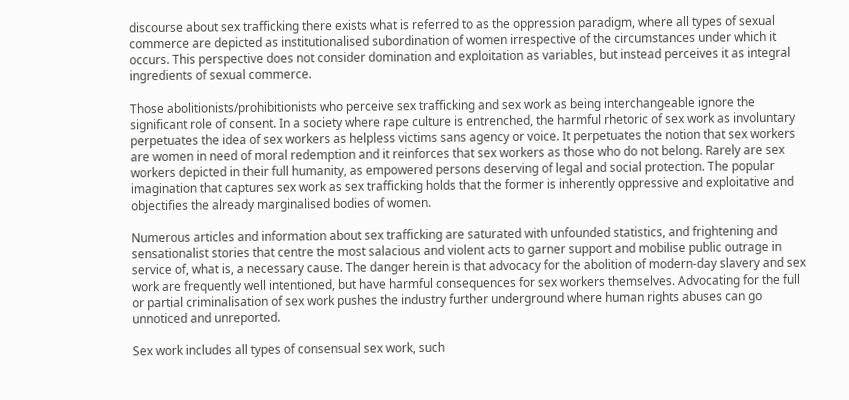discourse about sex trafficking there exists what is referred to as the oppression paradigm, where all types of sexual commerce are depicted as institutionalised subordination of women irrespective of the circumstances under which it occurs. This perspective does not consider domination and exploitation as variables, but instead perceives it as integral ingredients of sexual commerce.

Those abolitionists/prohibitionists who perceive sex trafficking and sex work as being interchangeable ignore the significant role of consent. In a society where rape culture is entrenched, the harmful rhetoric of sex work as involuntary perpetuates the idea of sex workers as helpless victims sans agency or voice. It perpetuates the notion that sex workers are women in need of moral redemption and it reinforces that sex workers as those who do not belong. Rarely are sex workers depicted in their full humanity, as empowered persons deserving of legal and social protection. The popular imagination that captures sex work as sex trafficking holds that the former is inherently oppressive and exploitative and objectifies the already marginalised bodies of women.

Numerous articles and information about sex trafficking are saturated with unfounded statistics, and frightening and sensationalist stories that centre the most salacious and violent acts to garner support and mobilise public outrage in service of, what is, a necessary cause. The danger herein is that advocacy for the abolition of modern-day slavery and sex work are frequently well intentioned, but have harmful consequences for sex workers themselves. Advocating for the full or partial criminalisation of sex work pushes the industry further underground where human rights abuses can go unnoticed and unreported.

Sex work includes all types of consensual sex work, such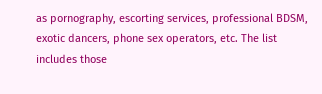as pornography, escorting services, professional BDSM, exotic dancers, phone sex operators, etc. The list includes those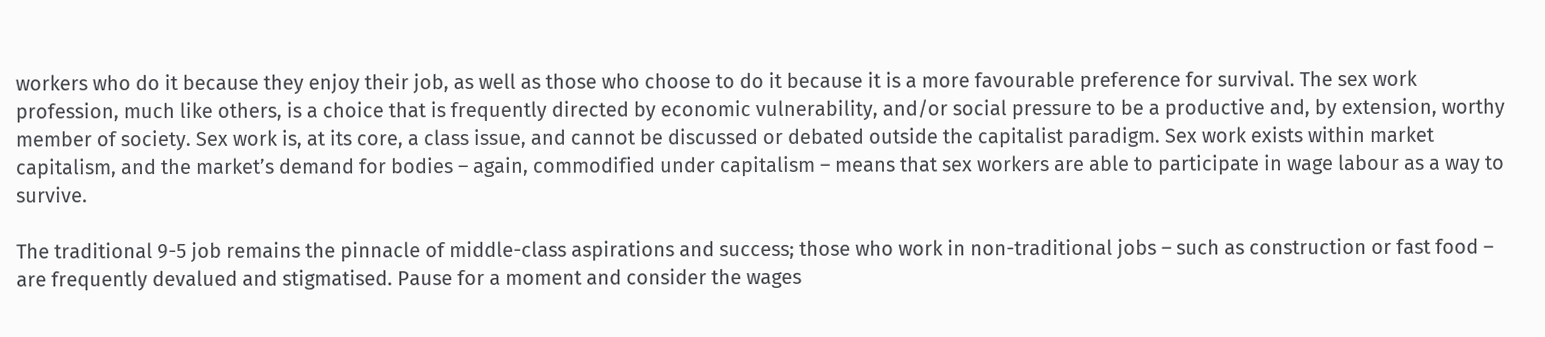workers who do it because they enjoy their job, as well as those who choose to do it because it is a more favourable preference for survival. The sex work profession, much like others, is a choice that is frequently directed by economic vulnerability, and/or social pressure to be a productive and, by extension, worthy member of society. Sex work is, at its core, a class issue, and cannot be discussed or debated outside the capitalist paradigm. Sex work exists within market capitalism, and the market’s demand for bodies – again, commodified under capitalism – means that sex workers are able to participate in wage labour as a way to survive.

The traditional 9-5 job remains the pinnacle of middle-class aspirations and success; those who work in non-traditional jobs – such as construction or fast food – are frequently devalued and stigmatised. Pause for a moment and consider the wages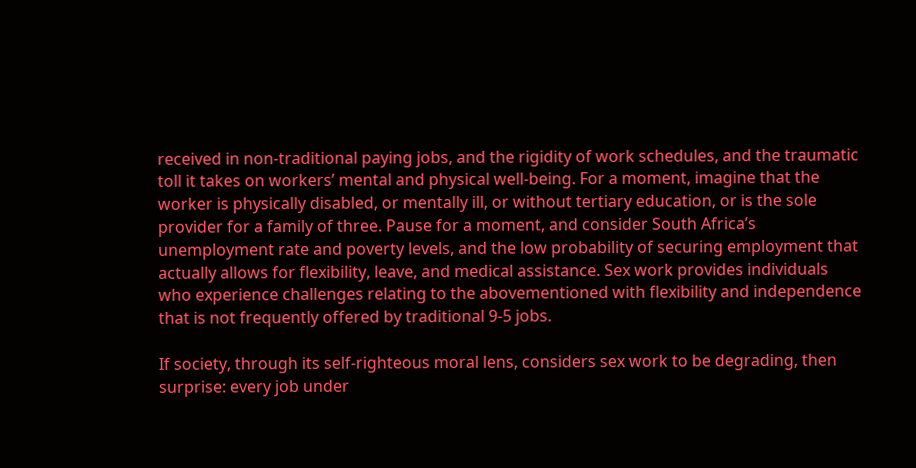received in non-traditional paying jobs, and the rigidity of work schedules, and the traumatic toll it takes on workers’ mental and physical well-being. For a moment, imagine that the worker is physically disabled, or mentally ill, or without tertiary education, or is the sole provider for a family of three. Pause for a moment, and consider South Africa’s unemployment rate and poverty levels, and the low probability of securing employment that actually allows for flexibility, leave, and medical assistance. Sex work provides individuals who experience challenges relating to the abovementioned with flexibility and independence that is not frequently offered by traditional 9-5 jobs.

If society, through its self-righteous moral lens, considers sex work to be degrading, then surprise: every job under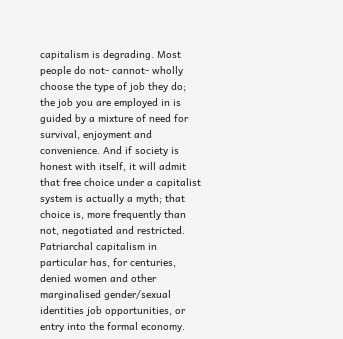capitalism is degrading. Most people do not- cannot- wholly choose the type of job they do; the job you are employed in is guided by a mixture of need for survival, enjoyment and convenience. And if society is honest with itself, it will admit that free choice under a capitalist system is actually a myth; that choice is, more frequently than not, negotiated and restricted. Patriarchal capitalism in particular has, for centuries, denied women and other marginalised gender/sexual identities job opportunities, or entry into the formal economy.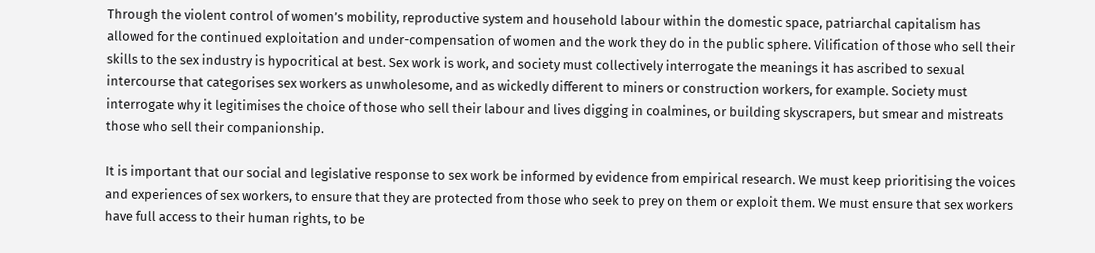Through the violent control of women’s mobility, reproductive system and household labour within the domestic space, patriarchal capitalism has allowed for the continued exploitation and under-compensation of women and the work they do in the public sphere. Vilification of those who sell their skills to the sex industry is hypocritical at best. Sex work is work, and society must collectively interrogate the meanings it has ascribed to sexual intercourse that categorises sex workers as unwholesome, and as wickedly different to miners or construction workers, for example. Society must interrogate why it legitimises the choice of those who sell their labour and lives digging in coalmines, or building skyscrapers, but smear and mistreats those who sell their companionship.

It is important that our social and legislative response to sex work be informed by evidence from empirical research. We must keep prioritising the voices and experiences of sex workers, to ensure that they are protected from those who seek to prey on them or exploit them. We must ensure that sex workers have full access to their human rights, to be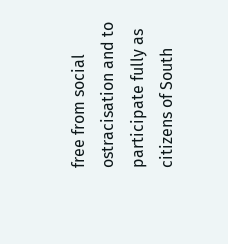free from social ostracisation and to participate fully as citizens of South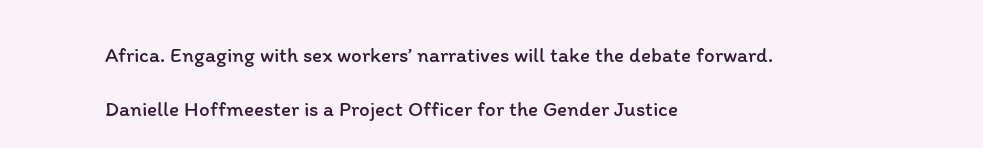Africa. Engaging with sex workers’ narratives will take the debate forward.

Danielle Hoffmeester is a Project Officer for the Gender Justice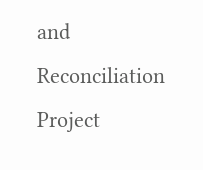and Reconciliation Project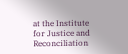at the Institute for Justice and Reconciliation